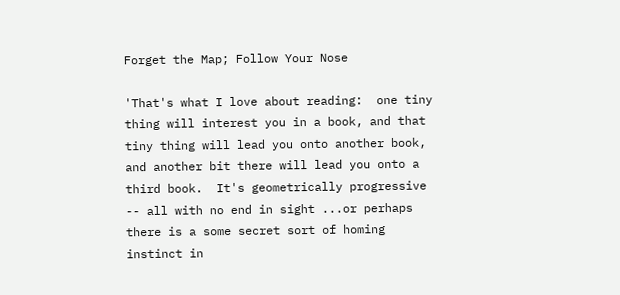Forget the Map; Follow Your Nose

'That's what I love about reading:  one tiny thing will interest you in a book, and that tiny thing will lead you onto another book, and another bit there will lead you onto a third book.  It's geometrically progressive -- all with no end in sight ...or perhaps there is a some secret sort of homing instinct in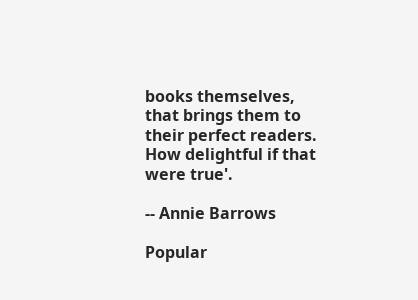books themselves, that brings them to their perfect readers.  How delightful if that were true'.

-- Annie Barrows

Popular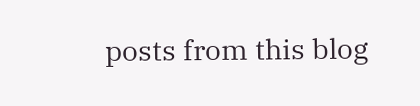posts from this blog